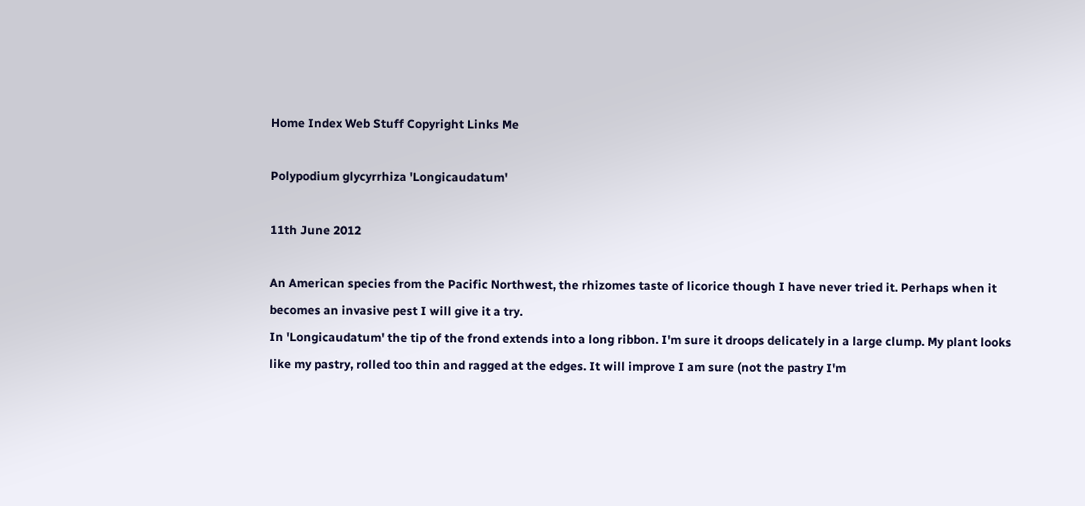Home Index Web Stuff Copyright Links Me

Polypodium glycyrrhiza 'Longicaudatum'

11th June 2012

An American species from the Pacific Northwest, the rhizomes taste of licorice though I have never tried it. Perhaps when it becomes an invasive pest I will give it a try.
In 'Longicaudatum' the tip of the frond extends into a long ribbon. I'm sure it droops delicately in a large clump. My plant looks like my pastry, rolled too thin and ragged at the edges. It will improve I am sure (not the pastry I'm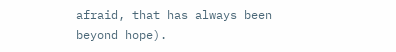afraid, that has always been beyond hope).